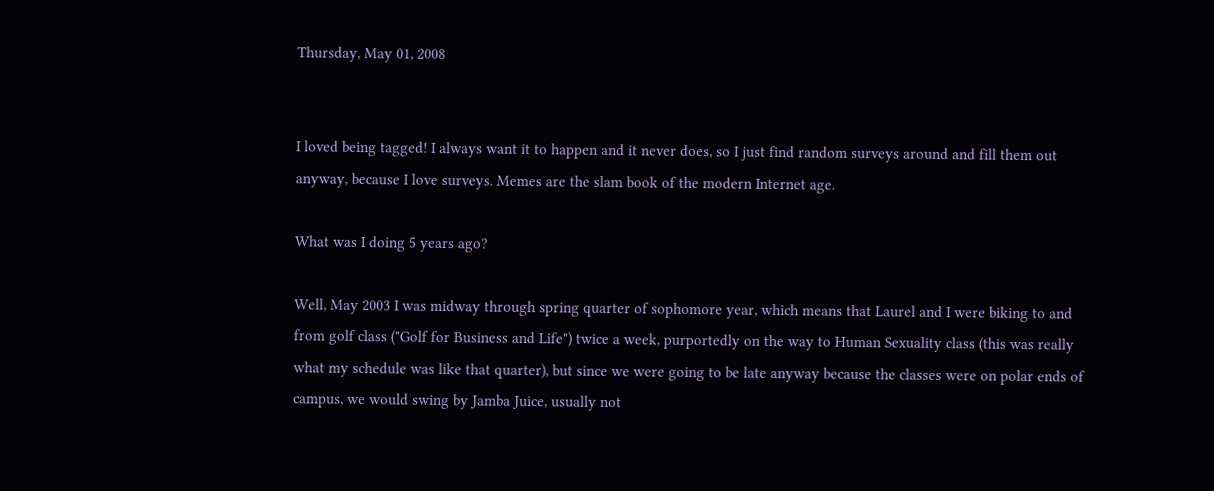Thursday, May 01, 2008


I loved being tagged! I always want it to happen and it never does, so I just find random surveys around and fill them out anyway, because I love surveys. Memes are the slam book of the modern Internet age.

What was I doing 5 years ago?

Well, May 2003 I was midway through spring quarter of sophomore year, which means that Laurel and I were biking to and from golf class ("Golf for Business and Life") twice a week, purportedly on the way to Human Sexuality class (this was really what my schedule was like that quarter), but since we were going to be late anyway because the classes were on polar ends of campus, we would swing by Jamba Juice, usually not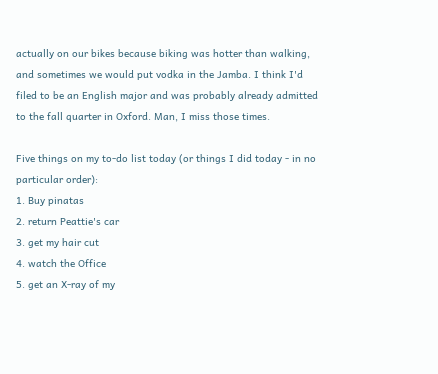actually on our bikes because biking was hotter than walking, and sometimes we would put vodka in the Jamba. I think I'd filed to be an English major and was probably already admitted to the fall quarter in Oxford. Man, I miss those times.

Five things on my to-do list today (or things I did today - in no particular order):
1. Buy pinatas
2. return Peattie's car
3. get my hair cut
4. watch the Office
5. get an X-ray of my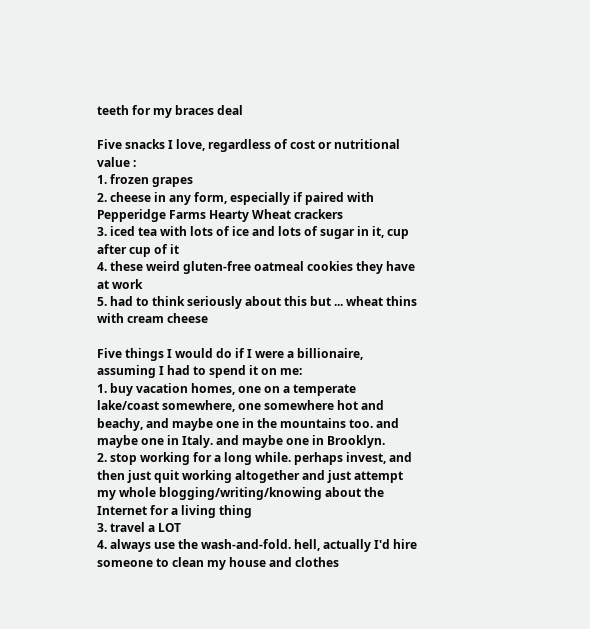teeth for my braces deal

Five snacks I love, regardless of cost or nutritional value :
1. frozen grapes
2. cheese in any form, especially if paired with Pepperidge Farms Hearty Wheat crackers
3. iced tea with lots of ice and lots of sugar in it, cup after cup of it
4. these weird gluten-free oatmeal cookies they have at work
5. had to think seriously about this but ... wheat thins with cream cheese

Five things I would do if I were a billionaire, assuming I had to spend it on me:
1. buy vacation homes, one on a temperate lake/coast somewhere, one somewhere hot and beachy, and maybe one in the mountains too. and maybe one in Italy. and maybe one in Brooklyn.
2. stop working for a long while. perhaps invest, and then just quit working altogether and just attempt my whole blogging/writing/knowing about the Internet for a living thing
3. travel a LOT
4. always use the wash-and-fold. hell, actually I'd hire someone to clean my house and clothes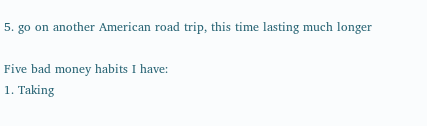5. go on another American road trip, this time lasting much longer

Five bad money habits I have:
1. Taking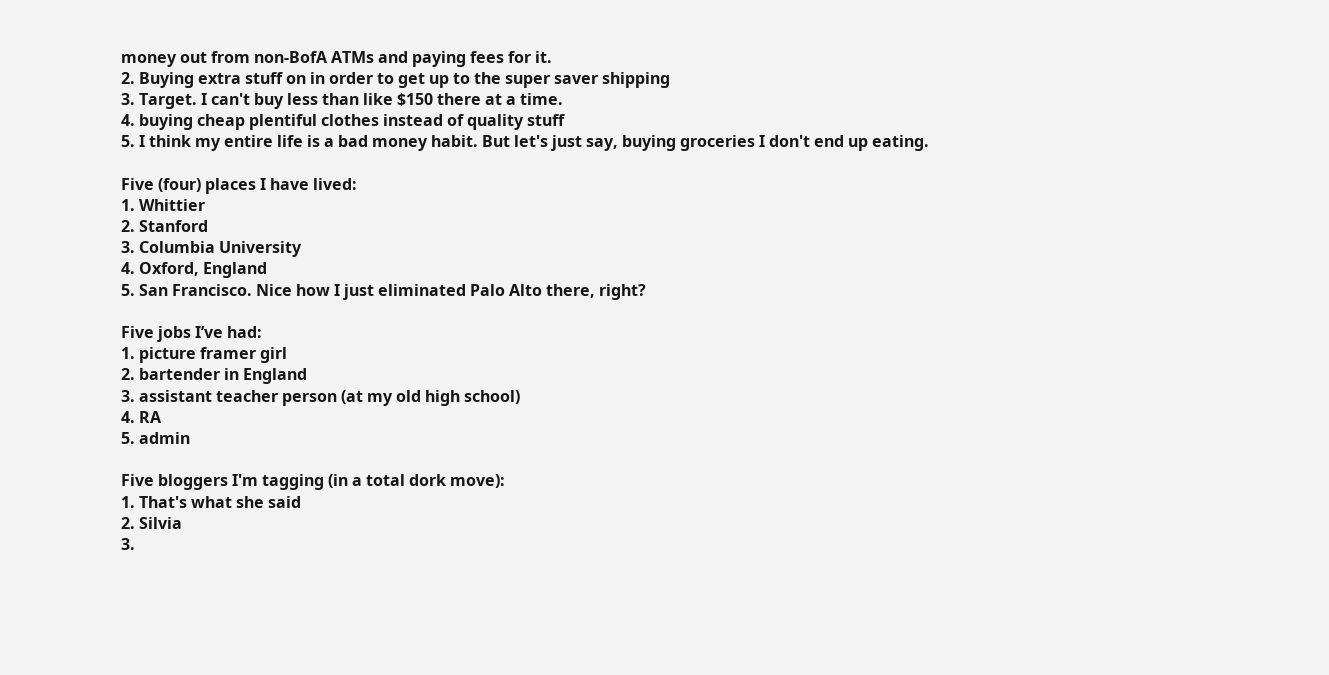money out from non-BofA ATMs and paying fees for it.
2. Buying extra stuff on in order to get up to the super saver shipping
3. Target. I can't buy less than like $150 there at a time.
4. buying cheap plentiful clothes instead of quality stuff
5. I think my entire life is a bad money habit. But let's just say, buying groceries I don't end up eating.

Five (four) places I have lived:
1. Whittier
2. Stanford
3. Columbia University
4. Oxford, England
5. San Francisco. Nice how I just eliminated Palo Alto there, right?

Five jobs I’ve had:
1. picture framer girl
2. bartender in England
3. assistant teacher person (at my old high school)
4. RA
5. admin

Five bloggers I'm tagging (in a total dork move):
1. That's what she said
2. Silvia
3.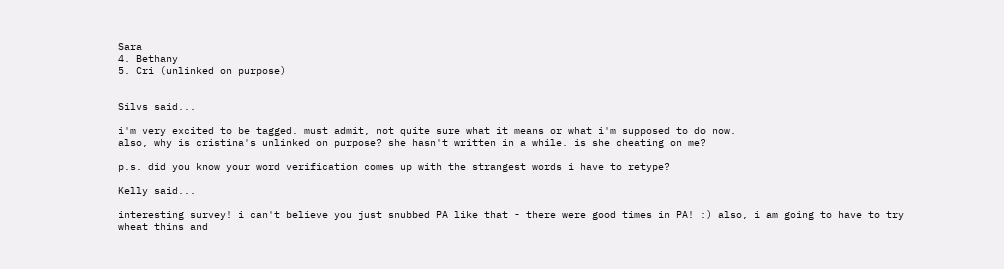Sara
4. Bethany
5. Cri (unlinked on purpose)


Silvs said...

i'm very excited to be tagged. must admit, not quite sure what it means or what i'm supposed to do now.
also, why is cristina's unlinked on purpose? she hasn't written in a while. is she cheating on me?

p.s. did you know your word verification comes up with the strangest words i have to retype?

Kelly said...

interesting survey! i can't believe you just snubbed PA like that - there were good times in PA! :) also, i am going to have to try wheat thins and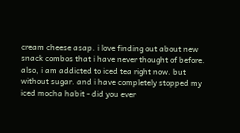cream cheese asap. i love finding out about new snack combos that i have never thought of before. also, i am addicted to iced tea right now. but without sugar. and i have completely stopped my iced mocha habit - did you ever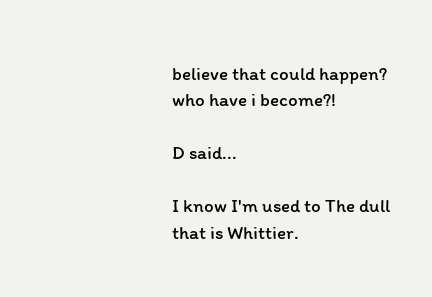believe that could happen? who have i become?!

D said...

I know I'm used to The dull that is Whittier.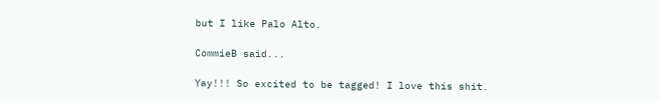but I like Palo Alto.

CommieB said...

Yay!!! So excited to be tagged! I love this shit.